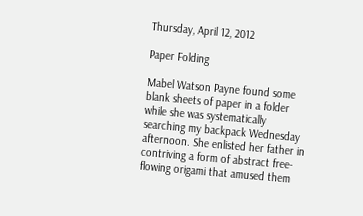Thursday, April 12, 2012

Paper Folding

Mabel Watson Payne found some blank sheets of paper in a folder while she was systematically searching my backpack Wednesday afternoon. She enlisted her father in contriving a form of abstract free-flowing origami that amused them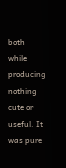both while producing nothing cute or useful. It was pure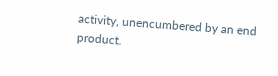activity, unencumbered by an end product.